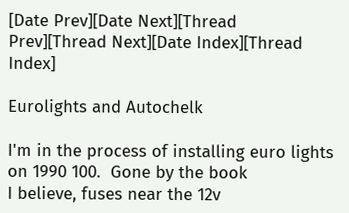[Date Prev][Date Next][Thread Prev][Thread Next][Date Index][Thread Index]

Eurolights and Autochelk

I'm in the process of installing euro lights on 1990 100.  Gone by the book
I believe, fuses near the 12v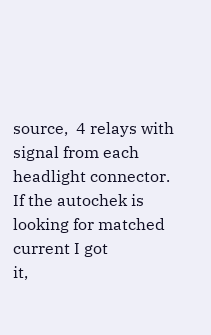source,  4 relays with signal from each
headlight connector.  If the autochek is looking for matched current I got
it,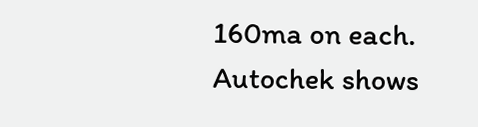160ma on each.  Autochek shows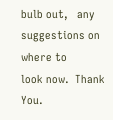bulb out,   any suggestions on where to
look now.  Thank You.